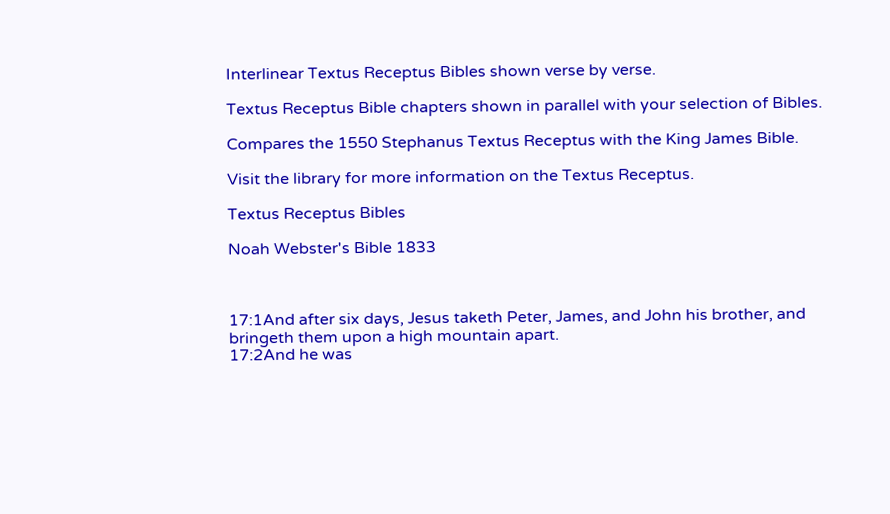Interlinear Textus Receptus Bibles shown verse by verse.

Textus Receptus Bible chapters shown in parallel with your selection of Bibles.

Compares the 1550 Stephanus Textus Receptus with the King James Bible.

Visit the library for more information on the Textus Receptus.

Textus Receptus Bibles

Noah Webster's Bible 1833



17:1And after six days, Jesus taketh Peter, James, and John his brother, and bringeth them upon a high mountain apart.
17:2And he was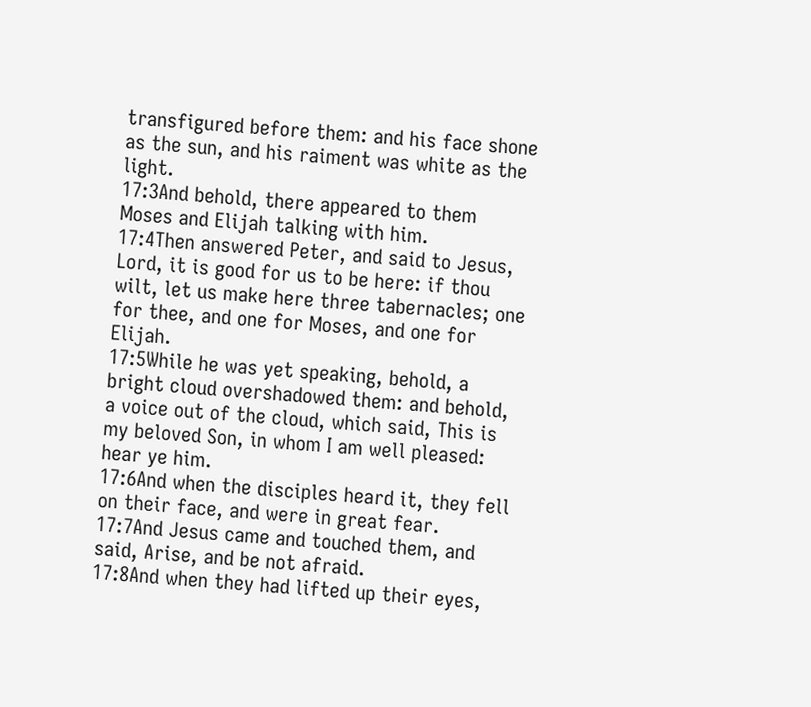transfigured before them: and his face shone as the sun, and his raiment was white as the light.
17:3And behold, there appeared to them Moses and Elijah talking with him.
17:4Then answered Peter, and said to Jesus, Lord, it is good for us to be here: if thou wilt, let us make here three tabernacles; one for thee, and one for Moses, and one for Elijah.
17:5While he was yet speaking, behold, a bright cloud overshadowed them: and behold, a voice out of the cloud, which said, This is my beloved Son, in whom I am well pleased: hear ye him.
17:6And when the disciples heard it, they fell on their face, and were in great fear.
17:7And Jesus came and touched them, and said, Arise, and be not afraid.
17:8And when they had lifted up their eyes,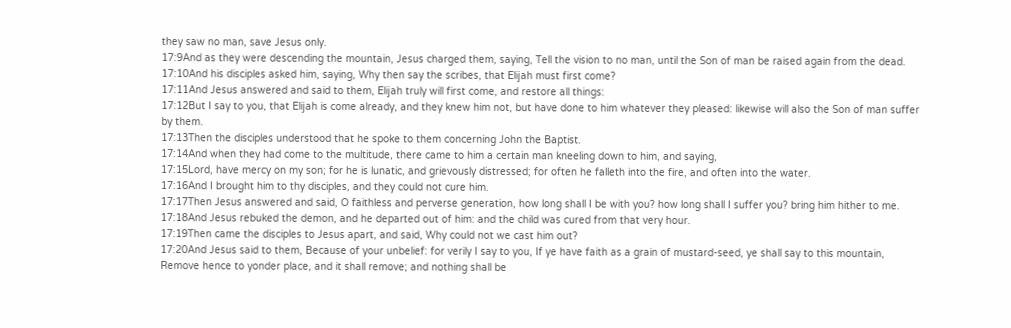they saw no man, save Jesus only.
17:9And as they were descending the mountain, Jesus charged them, saying, Tell the vision to no man, until the Son of man be raised again from the dead.
17:10And his disciples asked him, saying, Why then say the scribes, that Elijah must first come?
17:11And Jesus answered and said to them, Elijah truly will first come, and restore all things:
17:12But I say to you, that Elijah is come already, and they knew him not, but have done to him whatever they pleased: likewise will also the Son of man suffer by them.
17:13Then the disciples understood that he spoke to them concerning John the Baptist.
17:14And when they had come to the multitude, there came to him a certain man kneeling down to him, and saying,
17:15Lord, have mercy on my son; for he is lunatic, and grievously distressed; for often he falleth into the fire, and often into the water.
17:16And I brought him to thy disciples, and they could not cure him.
17:17Then Jesus answered and said, O faithless and perverse generation, how long shall I be with you? how long shall I suffer you? bring him hither to me.
17:18And Jesus rebuked the demon, and he departed out of him: and the child was cured from that very hour.
17:19Then came the disciples to Jesus apart, and said, Why could not we cast him out?
17:20And Jesus said to them, Because of your unbelief: for verily I say to you, If ye have faith as a grain of mustard-seed, ye shall say to this mountain, Remove hence to yonder place, and it shall remove; and nothing shall be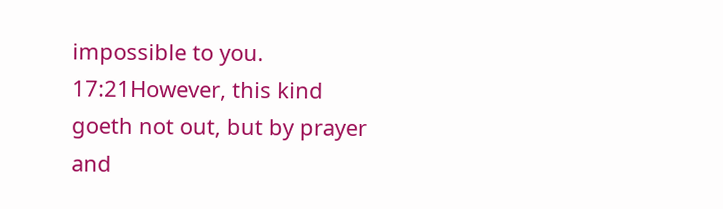impossible to you.
17:21However, this kind goeth not out, but by prayer and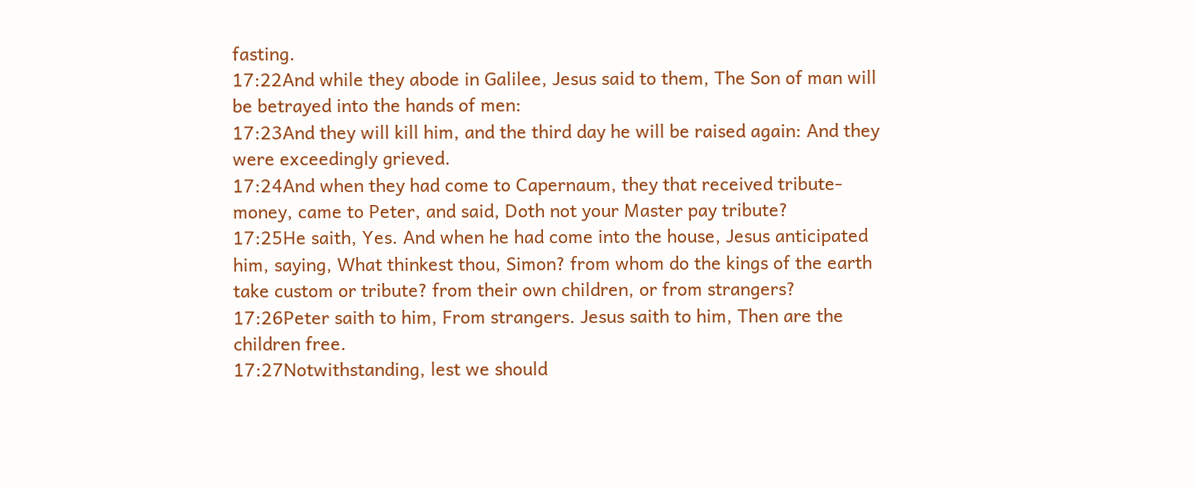fasting.
17:22And while they abode in Galilee, Jesus said to them, The Son of man will be betrayed into the hands of men:
17:23And they will kill him, and the third day he will be raised again: And they were exceedingly grieved.
17:24And when they had come to Capernaum, they that received tribute-money, came to Peter, and said, Doth not your Master pay tribute?
17:25He saith, Yes. And when he had come into the house, Jesus anticipated him, saying, What thinkest thou, Simon? from whom do the kings of the earth take custom or tribute? from their own children, or from strangers?
17:26Peter saith to him, From strangers. Jesus saith to him, Then are the children free.
17:27Notwithstanding, lest we should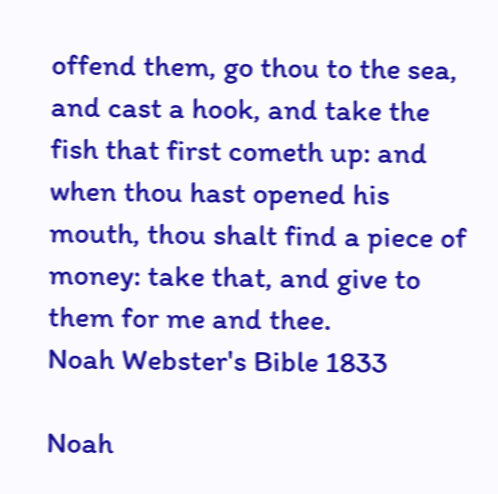offend them, go thou to the sea, and cast a hook, and take the fish that first cometh up: and when thou hast opened his mouth, thou shalt find a piece of money: take that, and give to them for me and thee.
Noah Webster's Bible 1833

Noah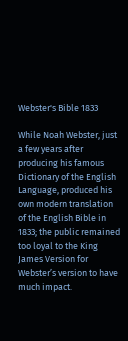Webster's Bible 1833

While Noah Webster, just a few years after producing his famous Dictionary of the English Language, produced his own modern translation of the English Bible in 1833; the public remained too loyal to the King James Version for Webster’s version to have much impact.